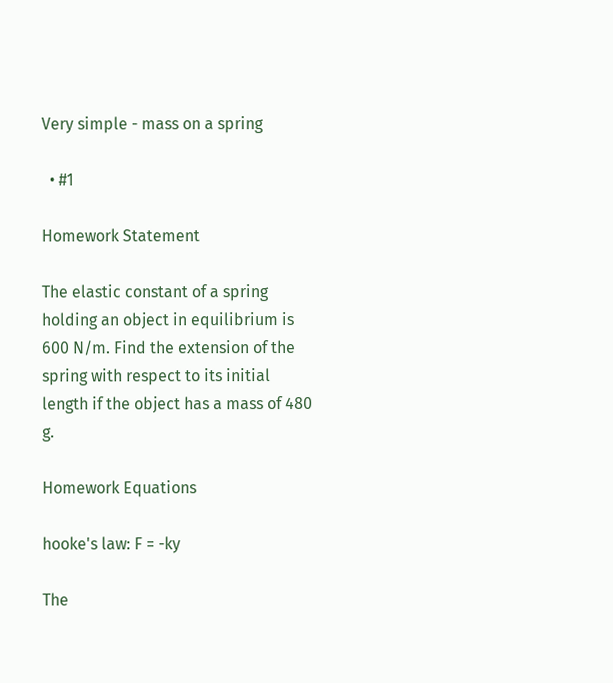Very simple - mass on a spring

  • #1

Homework Statement

The elastic constant of a spring holding an object in equilibrium is 600 N/m. Find the extension of the spring with respect to its initial length if the object has a mass of 480 g.

Homework Equations

hooke's law: F = -ky

The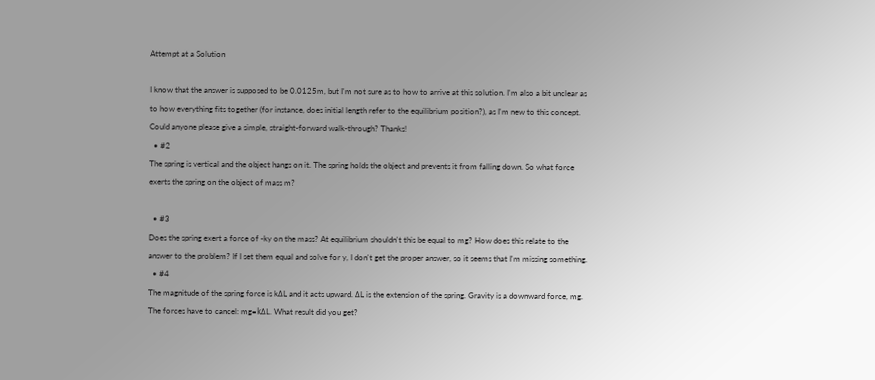Attempt at a Solution

I know that the answer is supposed to be 0.0125m, but I'm not sure as to how to arrive at this solution. I'm also a bit unclear as to how everything fits together (for instance, does initial length refer to the equilibrium position?), as I'm new to this concept. Could anyone please give a simple, straight-forward walk-through? Thanks!
  • #2
The spring is vertical and the object hangs on it. The spring holds the object and prevents it from falling down. So what force exerts the spring on the object of mass m?

  • #3
Does the spring exert a force of -ky on the mass? At equilibrium shouldn't this be equal to mg? How does this relate to the answer to the problem? If I set them equal and solve for y, I don't get the proper answer, so it seems that I'm missing something.
  • #4
The magnitude of the spring force is kΔL and it acts upward. ΔL is the extension of the spring. Gravity is a downward force, mg. The forces have to cancel: mg=kΔL. What result did you get?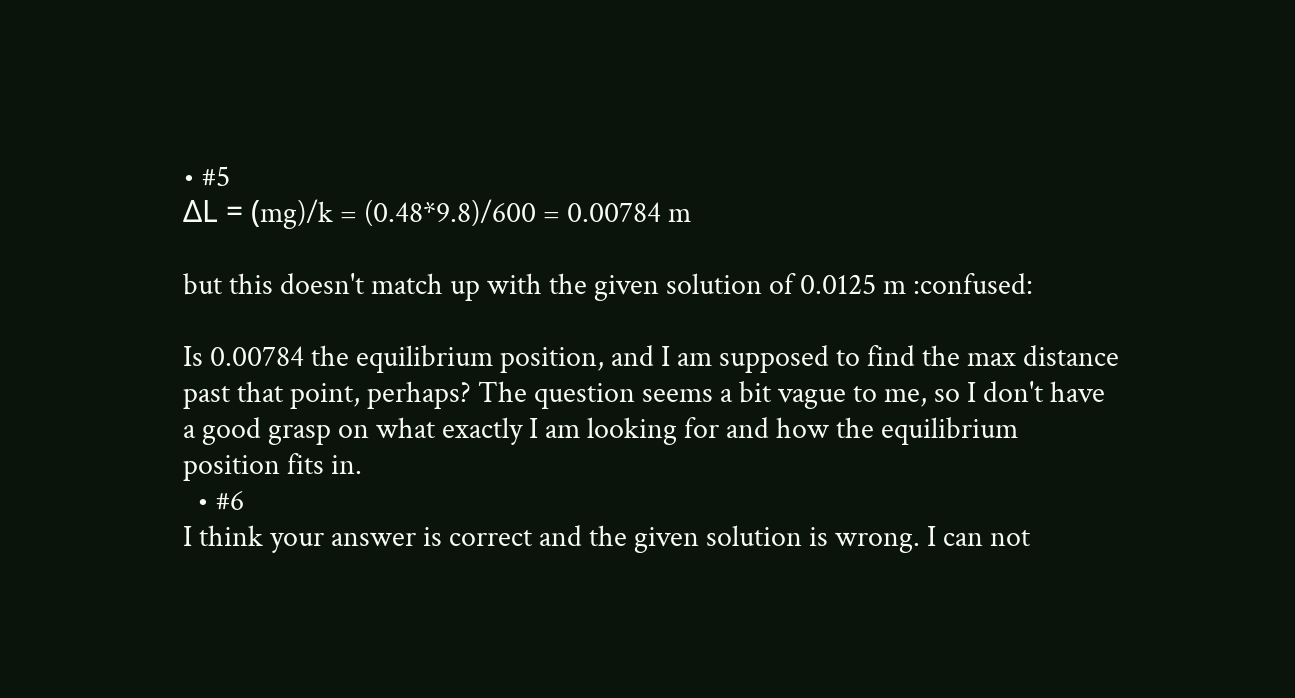• #5
ΔL = (mg)/k = (0.48*9.8)/600 = 0.00784 m

but this doesn't match up with the given solution of 0.0125 m :confused:

Is 0.00784 the equilibrium position, and I am supposed to find the max distance past that point, perhaps? The question seems a bit vague to me, so I don't have a good grasp on what exactly I am looking for and how the equilibrium position fits in.
  • #6
I think your answer is correct and the given solution is wrong. I can not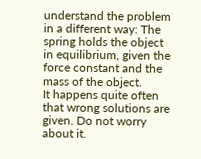understand the problem in a different way: The spring holds the object in equilibrium, given the force constant and the mass of the object.
It happens quite often that wrong solutions are given. Do not worry about it.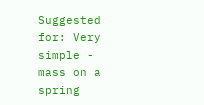Suggested for: Very simple - mass on a spring